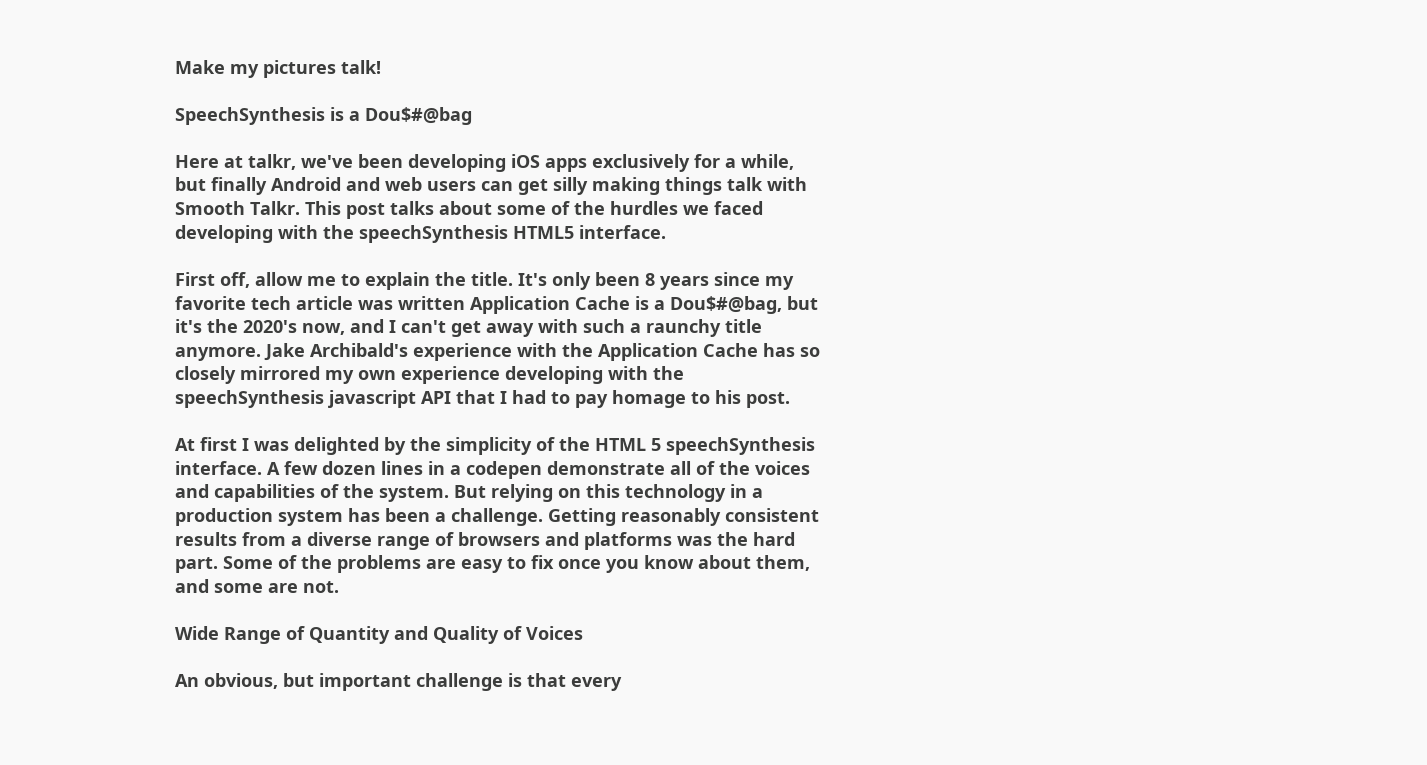Make my pictures talk!

SpeechSynthesis is a Dou$#@bag

Here at talkr, we've been developing iOS apps exclusively for a while, but finally Android and web users can get silly making things talk with Smooth Talkr. This post talks about some of the hurdles we faced developing with the speechSynthesis HTML5 interface.

First off, allow me to explain the title. It's only been 8 years since my favorite tech article was written Application Cache is a Dou$#@bag, but it's the 2020's now, and I can't get away with such a raunchy title anymore. Jake Archibald's experience with the Application Cache has so closely mirrored my own experience developing with the speechSynthesis javascript API that I had to pay homage to his post.

At first I was delighted by the simplicity of the HTML 5 speechSynthesis interface. A few dozen lines in a codepen demonstrate all of the voices and capabilities of the system. But relying on this technology in a production system has been a challenge. Getting reasonably consistent results from a diverse range of browsers and platforms was the hard part. Some of the problems are easy to fix once you know about them, and some are not.

Wide Range of Quantity and Quality of Voices

An obvious, but important challenge is that every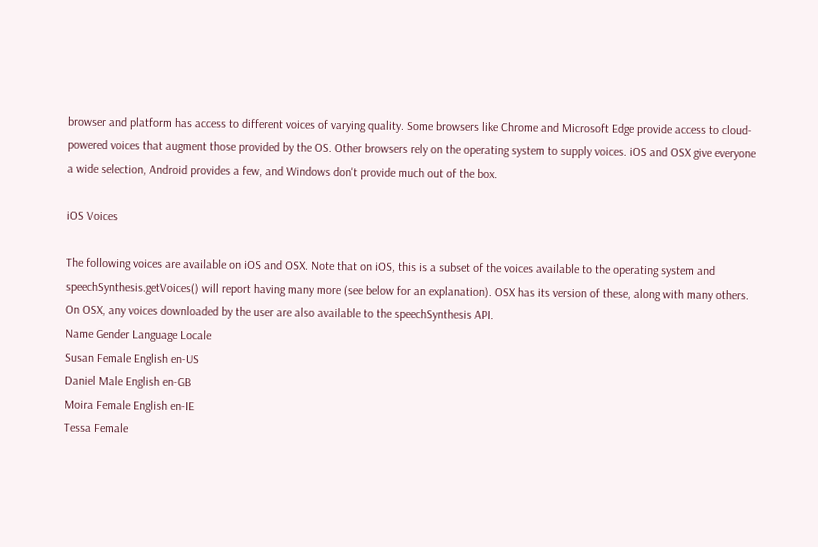browser and platform has access to different voices of varying quality. Some browsers like Chrome and Microsoft Edge provide access to cloud-powered voices that augment those provided by the OS. Other browsers rely on the operating system to supply voices. iOS and OSX give everyone a wide selection, Android provides a few, and Windows don't provide much out of the box.

iOS Voices

The following voices are available on iOS and OSX. Note that on iOS, this is a subset of the voices available to the operating system and speechSynthesis.getVoices() will report having many more (see below for an explanation). OSX has its version of these, along with many others. On OSX, any voices downloaded by the user are also available to the speechSynthesis API.
Name Gender Language Locale
Susan Female English en-US
Daniel Male English en-GB
Moira Female English en-IE
Tessa Female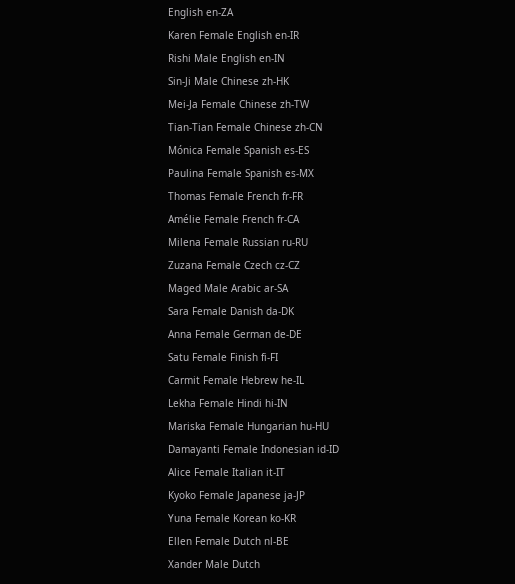English en-ZA
Karen Female English en-IR
Rishi Male English en-IN
Sin-Ji Male Chinese zh-HK
Mei-Ja Female Chinese zh-TW
Tian-Tian Female Chinese zh-CN
Mónica Female Spanish es-ES
Paulina Female Spanish es-MX
Thomas Female French fr-FR
Amélie Female French fr-CA
Milena Female Russian ru-RU
Zuzana Female Czech cz-CZ
Maged Male Arabic ar-SA
Sara Female Danish da-DK
Anna Female German de-DE
Satu Female Finish fi-FI
Carmit Female Hebrew he-IL
Lekha Female Hindi hi-IN
Mariska Female Hungarian hu-HU
Damayanti Female Indonesian id-ID
Alice Female Italian it-IT
Kyoko Female Japanese ja-JP
Yuna Female Korean ko-KR
Ellen Female Dutch nl-BE
Xander Male Dutch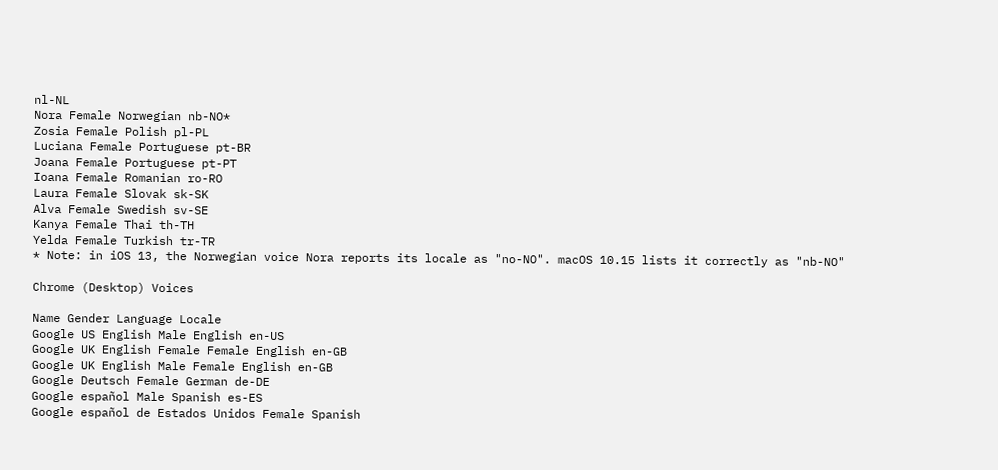nl-NL
Nora Female Norwegian nb-NO*
Zosia Female Polish pl-PL
Luciana Female Portuguese pt-BR
Joana Female Portuguese pt-PT
Ioana Female Romanian ro-RO
Laura Female Slovak sk-SK
Alva Female Swedish sv-SE
Kanya Female Thai th-TH
Yelda Female Turkish tr-TR
* Note: in iOS 13, the Norwegian voice Nora reports its locale as "no-NO". macOS 10.15 lists it correctly as "nb-NO"

Chrome (Desktop) Voices

Name Gender Language Locale
Google US English Male English en-US
Google UK English Female Female English en-GB
Google UK English Male Female English en-GB
Google Deutsch Female German de-DE
Google español Male Spanish es-ES
Google español de Estados Unidos Female Spanish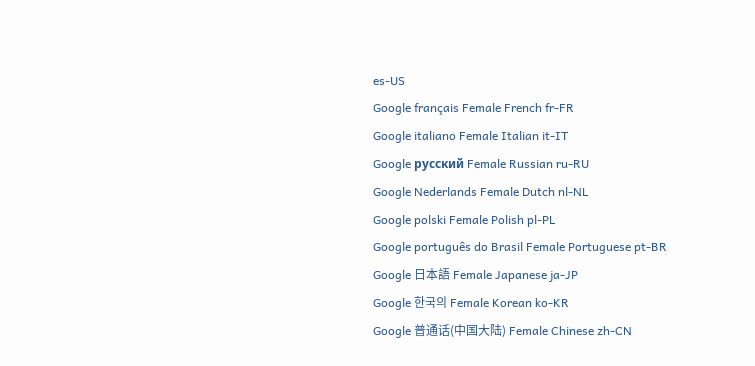es-US
Google français Female French fr-FR
Google italiano Female Italian it-IT
Google русский Female Russian ru-RU
Google Nederlands Female Dutch nl-NL
Google polski Female Polish pl-PL
Google português do Brasil Female Portuguese pt-BR
Google 日本語 Female Japanese ja-JP
Google 한국의 Female Korean ko-KR
Google 普通话(中国大陆) Female Chinese zh-CN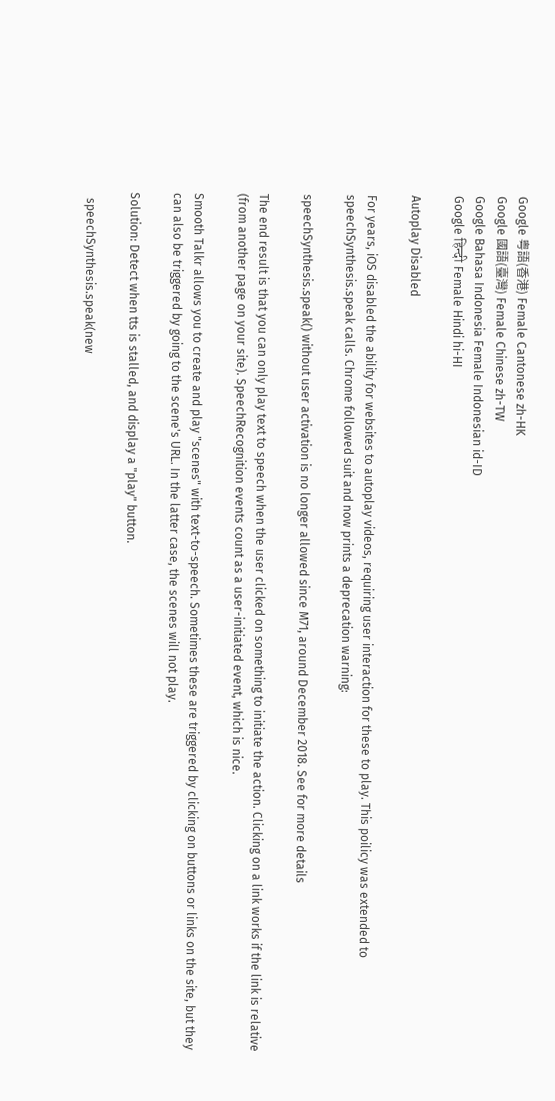Google 粤語(香港) Female Cantonese zh-HK
Google 國語(臺灣) Female Chinese zh-TW
Google Bahasa Indonesia Female Indonesian id-ID
Google हिन्दी Female Hindi hi-HI

Autoplay Disabled

For years, iOS disabled the ability for websites to autoplay videos, requiring user interaction for these to play. This poilicy was extended to speechSynthesis.speak calls. Chrome followed suit and now prints a deprecation warning:

speechSynthesis.speak() without user activation is no longer allowed since M71, around December 2018. See for more details

The end result is that you can only play text to speech when the user clicked on something to initiate the action. Clicking on a link works if the link is relative (from another page on your site). SpeechRecognition events count as a user-initiated event, which is nice.

Smooth Talkr allows you to create and play "scenes" with text-to-speech. Sometimes these are triggered by clicking on buttons or links on the site, but they can also be triggered by going to the scene's URL. In the latter case, the scenes will not play.

Solution: Detect when tts is stalled, and display a "play" button.

  speechSynthesis.speak(new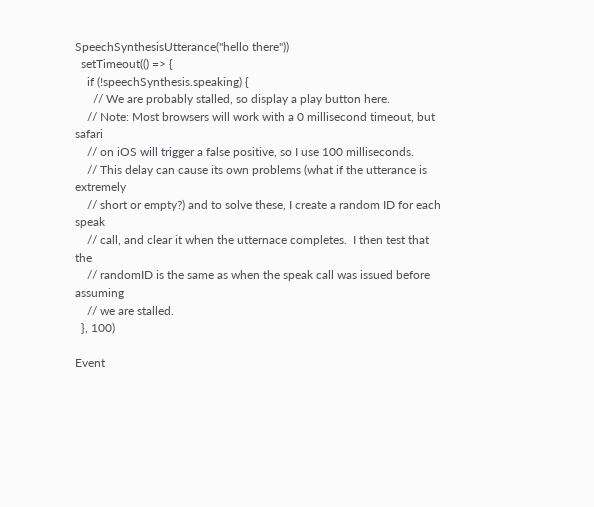SpeechSynthesisUtterance("hello there"))
  setTimeout(() => {
    if (!speechSynthesis.speaking) {
      // We are probably stalled, so display a play button here.
    // Note: Most browsers will work with a 0 millisecond timeout, but safari
    // on iOS will trigger a false positive, so I use 100 milliseconds.
    // This delay can cause its own problems (what if the utterance is extremely
    // short or empty?) and to solve these, I create a random ID for each speak
    // call, and clear it when the utternace completes.  I then test that the
    // randomID is the same as when the speak call was issued before assuming
    // we are stalled.
  }, 100)

Event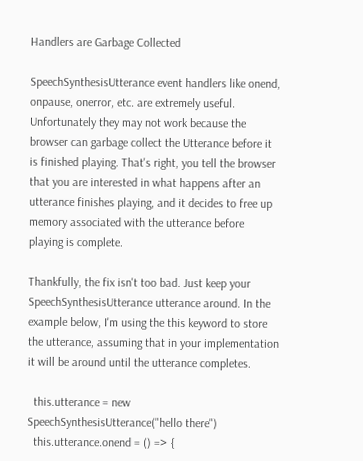Handlers are Garbage Collected

SpeechSynthesisUtterance event handlers like onend, onpause, onerror, etc. are extremely useful. Unfortunately they may not work because the browser can garbage collect the Utterance before it is finished playing. That's right, you tell the browser that you are interested in what happens after an utterance finishes playing, and it decides to free up memory associated with the utterance before playing is complete.

Thankfully, the fix isn't too bad. Just keep your SpeechSynthesisUtterance utterance around. In the example below, I'm using the this keyword to store the utterance, assuming that in your implementation it will be around until the utterance completes.

  this.utterance = new SpeechSynthesisUtterance("hello there")
  this.utterance.onend = () => {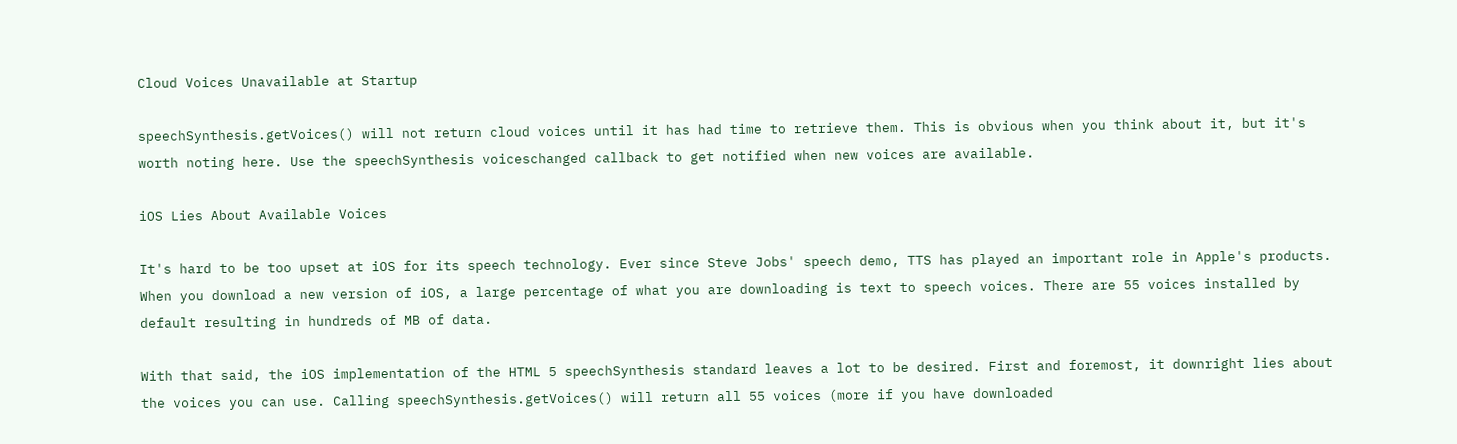Cloud Voices Unavailable at Startup

speechSynthesis.getVoices() will not return cloud voices until it has had time to retrieve them. This is obvious when you think about it, but it's worth noting here. Use the speechSynthesis voiceschanged callback to get notified when new voices are available.

iOS Lies About Available Voices

It's hard to be too upset at iOS for its speech technology. Ever since Steve Jobs' speech demo, TTS has played an important role in Apple's products. When you download a new version of iOS, a large percentage of what you are downloading is text to speech voices. There are 55 voices installed by default resulting in hundreds of MB of data.

With that said, the iOS implementation of the HTML 5 speechSynthesis standard leaves a lot to be desired. First and foremost, it downright lies about the voices you can use. Calling speechSynthesis.getVoices() will return all 55 voices (more if you have downloaded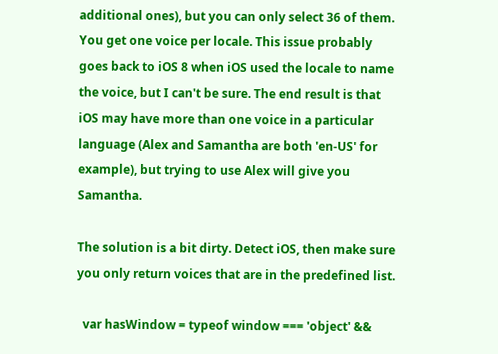additional ones), but you can only select 36 of them. You get one voice per locale. This issue probably goes back to iOS 8 when iOS used the locale to name the voice, but I can't be sure. The end result is that iOS may have more than one voice in a particular language (Alex and Samantha are both 'en-US' for example), but trying to use Alex will give you Samantha.

The solution is a bit dirty. Detect iOS, then make sure you only return voices that are in the predefined list.

  var hasWindow = typeof window === 'object' &&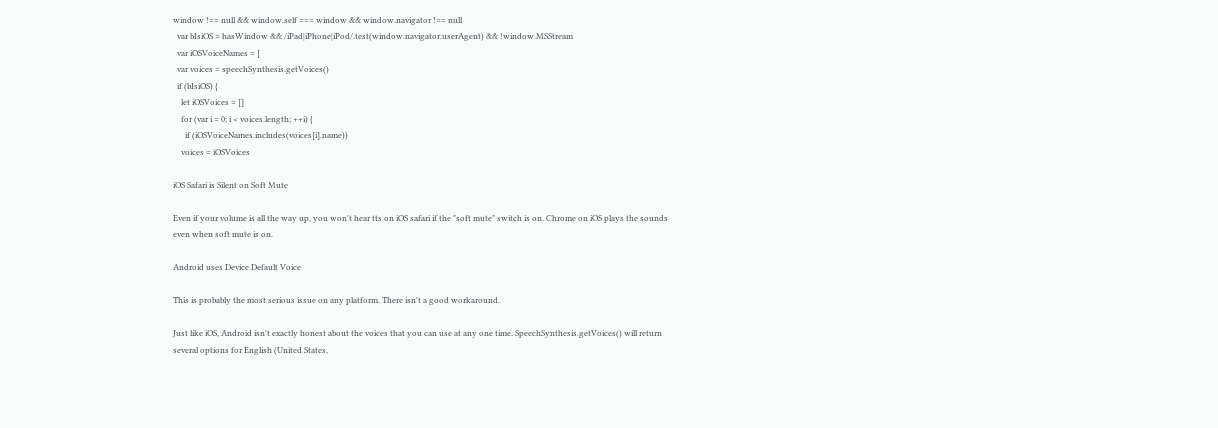window !== null && window.self === window && window.navigator !== null
  var bIsiOS = hasWindow && /iPad|iPhone|iPod/.test(window.navigator.userAgent) && !window.MSStream
  var iOSVoiceNames = [
  var voices = speechSynthesis.getVoices()
  if (bIsiOS) {
    let iOSVoices = []
    for (var i = 0; i < voices.length; ++i) {
      if (iOSVoiceNames.includes(voices[i].name))
    voices = iOSVoices

iOS Safari is Silent on Soft Mute

Even if your volume is all the way up, you won't hear tts on iOS safari if the "soft mute" switch is on. Chrome on iOS plays the sounds even when soft mute is on.

Android uses Device Default Voice

This is probably the most serious issue on any platform. There isn't a good workaround.

Just like iOS, Android isn't exactly honest about the voices that you can use at any one time. SpeechSynthesis.getVoices() will return several options for English (United States,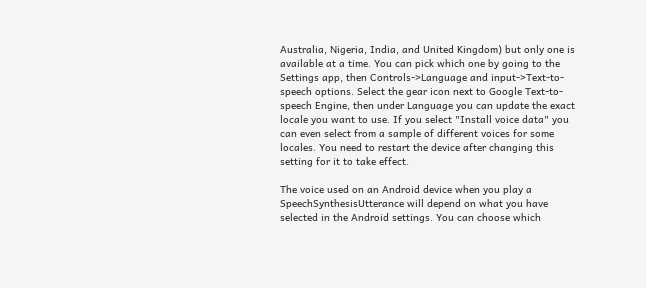Australia, Nigeria, India, and United Kingdom) but only one is available at a time. You can pick which one by going to the Settings app, then Controls->Language and input->Text-to-speech options. Select the gear icon next to Google Text-to-speech Engine, then under Language you can update the exact locale you want to use. If you select "Install voice data" you can even select from a sample of different voices for some locales. You need to restart the device after changing this setting for it to take effect.

The voice used on an Android device when you play a SpeechSynthesisUtterance will depend on what you have selected in the Android settings. You can choose which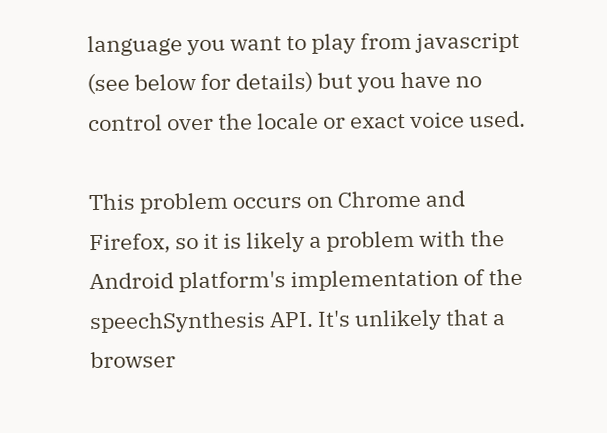language you want to play from javascript (see below for details) but you have no control over the locale or exact voice used.

This problem occurs on Chrome and Firefox, so it is likely a problem with the Android platform's implementation of the speechSynthesis API. It's unlikely that a browser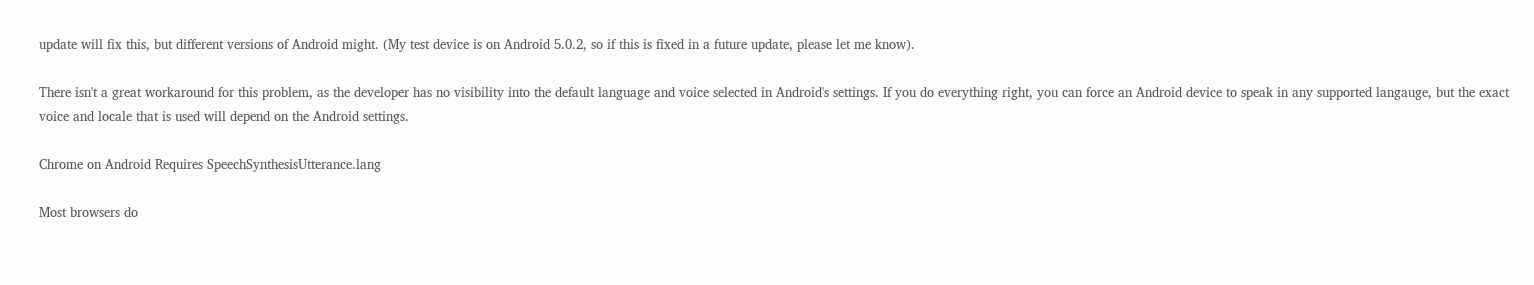update will fix this, but different versions of Android might. (My test device is on Android 5.0.2, so if this is fixed in a future update, please let me know).

There isn't a great workaround for this problem, as the developer has no visibility into the default language and voice selected in Android's settings. If you do everything right, you can force an Android device to speak in any supported langauge, but the exact voice and locale that is used will depend on the Android settings.

Chrome on Android Requires SpeechSynthesisUtterance.lang

Most browsers do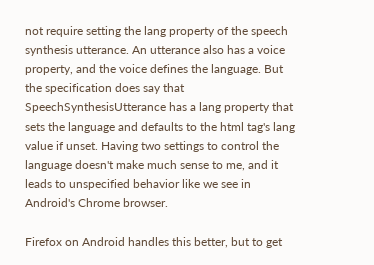not require setting the lang property of the speech synthesis utterance. An utterance also has a voice property, and the voice defines the language. But the specification does say that SpeechSynthesisUtterance has a lang property that sets the language and defaults to the html tag's lang value if unset. Having two settings to control the language doesn't make much sense to me, and it leads to unspecified behavior like we see in Android's Chrome browser.

Firefox on Android handles this better, but to get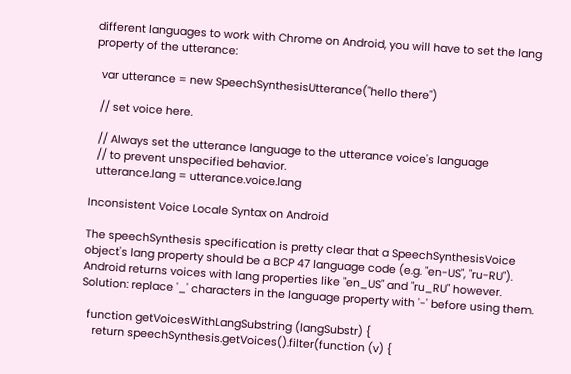different languages to work with Chrome on Android, you will have to set the lang property of the utterance:

  var utterance = new SpeechSynthesisUtterance("hello there")

  // set voice here.

  // Always set the utterance language to the utterance voice's language
  // to prevent unspecified behavior.
  utterance.lang = utterance.voice.lang

Inconsistent Voice Locale Syntax on Android

The speechSynthesis specification is pretty clear that a SpeechSynthesisVoice object's lang property should be a BCP 47 language code (e.g. "en-US", "ru-RU"). Android returns voices with lang properties like "en_US" and "ru_RU" however. Solution: replace '_' characters in the language property with '-' before using them.

  function getVoicesWithLangSubstring (langSubstr) {
    return speechSynthesis.getVoices().filter(function (v) {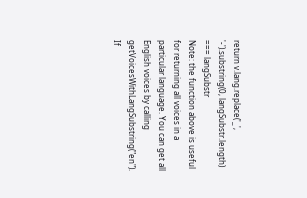return v.lang.replace('_', '-').substring(0, langSubstr.length) === langSubstr
Note: the function above is useful for returning all voices in a particular language. You can get all English voices by calling getVoicesWithLangSubstring("en"). If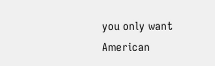you only want American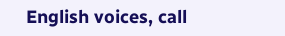English voices, call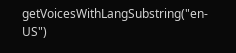getVoicesWithLangSubstring("en-US")